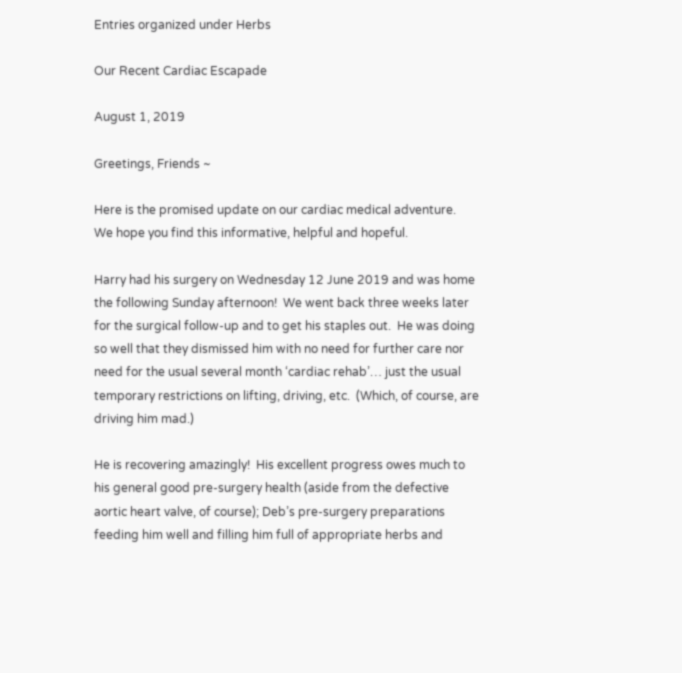Entries organized under Herbs

Our Recent Cardiac Escapade

August 1, 2019

Greetings, Friends ~

Here is the promised update on our cardiac medical adventure.  We hope you find this informative, helpful and hopeful.

Harry had his surgery on Wednesday 12 June 2019 and was home the following Sunday afternoon!  We went back three weeks later for the surgical follow-up and to get his staples out.  He was doing so well that they dismissed him with no need for further care nor need for the usual several month ‘cardiac rehab’… just the usual temporary restrictions on lifting, driving, etc.  (Which, of course, are driving him mad.)

He is recovering amazingly!  His excellent progress owes much to his general good pre-surgery health (aside from the defective aortic heart valve, of course); Deb’s pre-surgery preparations feeding him well and filling him full of appropriate herbs and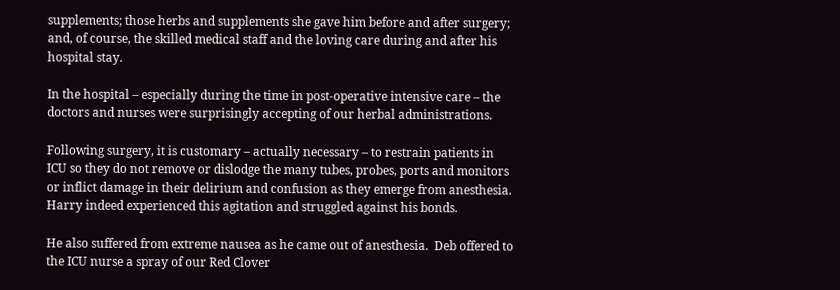supplements; those herbs and supplements she gave him before and after surgery; and, of course, the skilled medical staff and the loving care during and after his hospital stay.

In the hospital – especially during the time in post-operative intensive care – the doctors and nurses were surprisingly accepting of our herbal administrations.

Following surgery, it is customary – actually necessary – to restrain patients in ICU so they do not remove or dislodge the many tubes, probes, ports and monitors or inflict damage in their delirium and confusion as they emerge from anesthesia.  Harry indeed experienced this agitation and struggled against his bonds.

He also suffered from extreme nausea as he came out of anesthesia.  Deb offered to the ICU nurse a spray of our Red Clover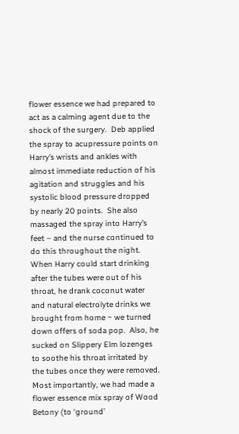flower essence we had prepared to act as a calming agent due to the shock of the surgery.  Deb applied the spray to acupressure points on Harry’s wrists and ankles with almost immediate reduction of his agitation and struggles and his systolic blood pressure dropped by nearly 20 points.  She also massaged the spray into Harry’s feet – and the nurse continued to do this throughout the night.  When Harry could start drinking after the tubes were out of his throat, he drank coconut water and natural electrolyte drinks we brought from home ~ we turned down offers of soda pop.  Also, he sucked on Slippery Elm lozenges to soothe his throat irritated by the tubes once they were removed.  Most importantly, we had made a flower essence mix spray of Wood Betony (to ‘ground’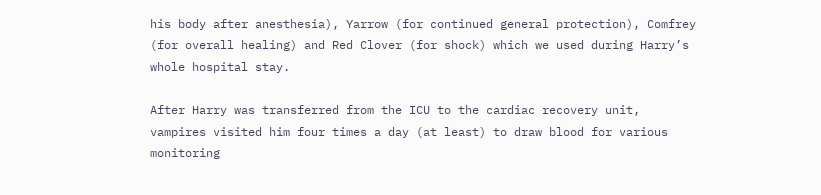his body after anesthesia), Yarrow (for continued general protection), Comfrey (for overall healing) and Red Clover (for shock) which we used during Harry’s whole hospital stay.

After Harry was transferred from the ICU to the cardiac recovery unit, vampires visited him four times a day (at least) to draw blood for various monitoring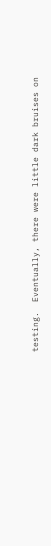testing.  Eventually, there were little dark bruises on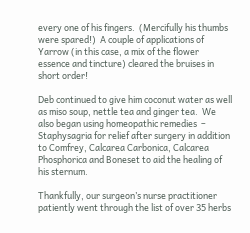every one of his fingers.  (Mercifully his thumbs were spared!)  A couple of applications of Yarrow (in this case, a mix of the flower essence and tincture) cleared the bruises in short order!

Deb continued to give him coconut water as well as miso soup, nettle tea and ginger tea.  We also began using homeopathic remedies  – Staphysagria for relief after surgery in addition to Comfrey, Calcarea Carbonica, Calcarea Phosphorica and Boneset to aid the healing of his sternum.

Thankfully, our surgeon’s nurse practitioner patiently went through the list of over 35 herbs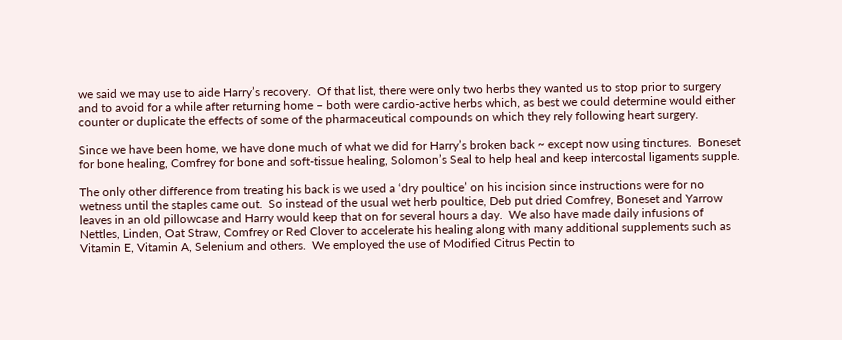we said we may use to aide Harry’s recovery.  Of that list, there were only two herbs they wanted us to stop prior to surgery and to avoid for a while after returning home – both were cardio-active herbs which, as best we could determine would either counter or duplicate the effects of some of the pharmaceutical compounds on which they rely following heart surgery.

Since we have been home, we have done much of what we did for Harry’s broken back ~ except now using tinctures.  Boneset for bone healing, Comfrey for bone and soft-tissue healing, Solomon’s Seal to help heal and keep intercostal ligaments supple.

The only other difference from treating his back is we used a ‘dry poultice’ on his incision since instructions were for no wetness until the staples came out.  So instead of the usual wet herb poultice, Deb put dried Comfrey, Boneset and Yarrow leaves in an old pillowcase and Harry would keep that on for several hours a day.  We also have made daily infusions of Nettles, Linden, Oat Straw, Comfrey or Red Clover to accelerate his healing along with many additional supplements such as Vitamin E, Vitamin A, Selenium and others.  We employed the use of Modified Citrus Pectin to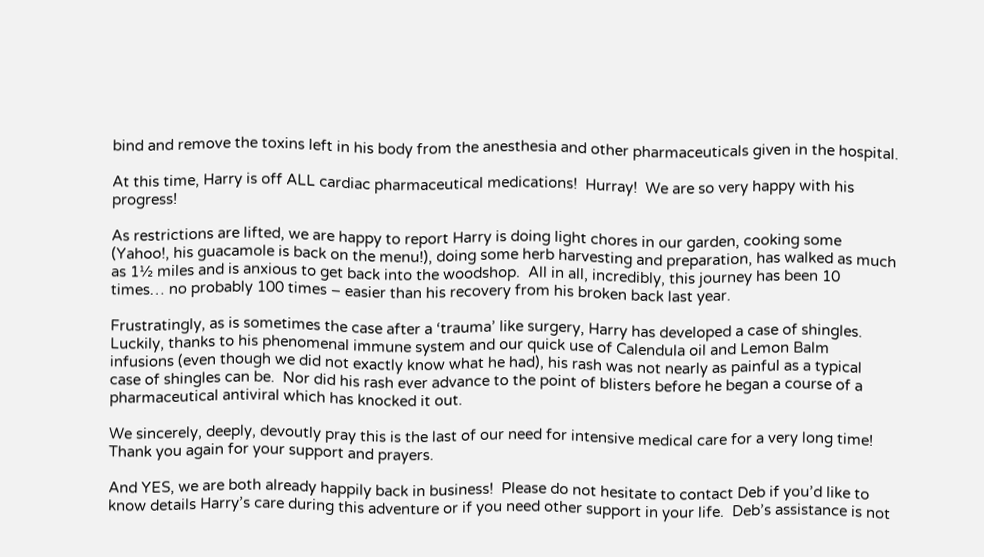bind and remove the toxins left in his body from the anesthesia and other pharmaceuticals given in the hospital.

At this time, Harry is off ALL cardiac pharmaceutical medications!  Hurray!  We are so very happy with his progress!

As restrictions are lifted, we are happy to report Harry is doing light chores in our garden, cooking some (Yahoo!, his guacamole is back on the menu!), doing some herb harvesting and preparation, has walked as much as 1½ miles and is anxious to get back into the woodshop.  All in all, incredibly, this journey has been 10 times… no probably 100 times – easier than his recovery from his broken back last year.

Frustratingly, as is sometimes the case after a ‘trauma’ like surgery, Harry has developed a case of shingles.  Luckily, thanks to his phenomenal immune system and our quick use of Calendula oil and Lemon Balm infusions (even though we did not exactly know what he had), his rash was not nearly as painful as a typical case of shingles can be.  Nor did his rash ever advance to the point of blisters before he began a course of a pharmaceutical antiviral which has knocked it out.

We sincerely, deeply, devoutly pray this is the last of our need for intensive medical care for a very long time!  Thank you again for your support and prayers.

And YES, we are both already happily back in business!  Please do not hesitate to contact Deb if you’d like to know details Harry’s care during this adventure or if you need other support in your life.  Deb’s assistance is not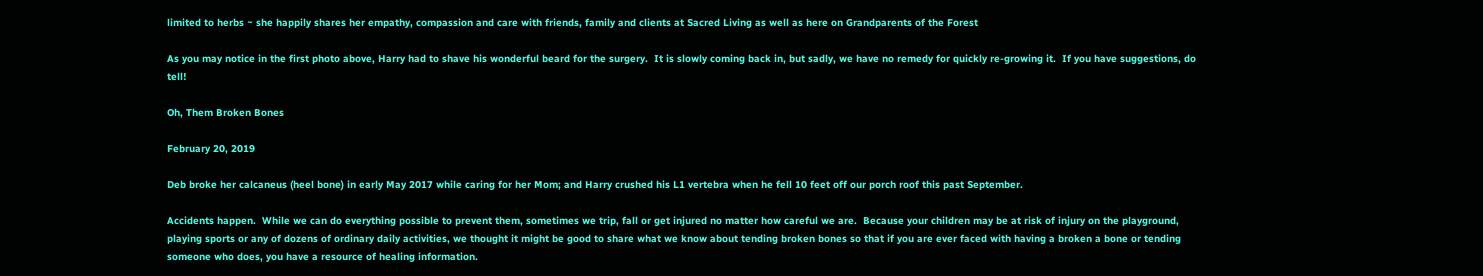limited to herbs ~ she happily shares her empathy, compassion and care with friends, family and clients at Sacred Living as well as here on Grandparents of the Forest

As you may notice in the first photo above, Harry had to shave his wonderful beard for the surgery.  It is slowly coming back in, but sadly, we have no remedy for quickly re-growing it.  If you have suggestions, do tell!

Oh, Them Broken Bones

February 20, 2019

Deb broke her calcaneus (heel bone) in early May 2017 while caring for her Mom; and Harry crushed his L1 vertebra when he fell 10 feet off our porch roof this past September.

Accidents happen.  While we can do everything possible to prevent them, sometimes we trip, fall or get injured no matter how careful we are.  Because your children may be at risk of injury on the playground, playing sports or any of dozens of ordinary daily activities, we thought it might be good to share what we know about tending broken bones so that if you are ever faced with having a broken a bone or tending someone who does, you have a resource of healing information.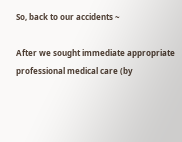So, back to our accidents ~

After we sought immediate appropriate professional medical care (by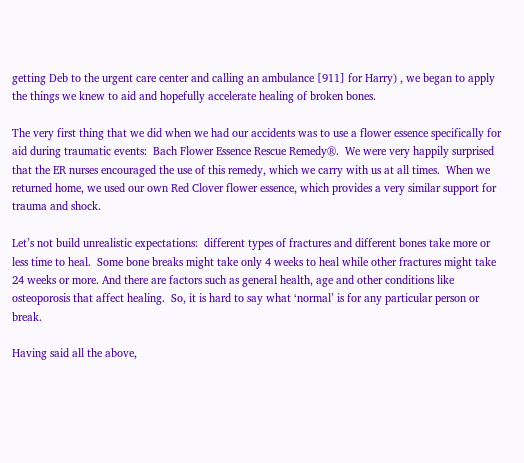getting Deb to the urgent care center and calling an ambulance [911] for Harry) , we began to apply the things we knew to aid and hopefully accelerate healing of broken bones.

The very first thing that we did when we had our accidents was to use a flower essence specifically for aid during traumatic events:  Bach Flower Essence Rescue Remedy®.  We were very happily surprised that the ER nurses encouraged the use of this remedy, which we carry with us at all times.  When we returned home, we used our own Red Clover flower essence, which provides a very similar support for trauma and shock.

Let’s not build unrealistic expectations:  different types of fractures and different bones take more or less time to heal.  Some bone breaks might take only 4 weeks to heal while other fractures might take 24 weeks or more. And there are factors such as general health, age and other conditions like osteoporosis that affect healing.  So, it is hard to say what ‘normal’ is for any particular person or break.

Having said all the above,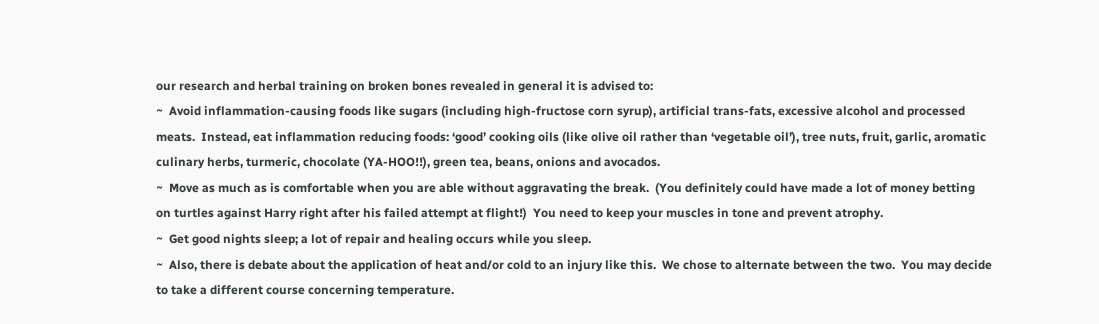our research and herbal training on broken bones revealed in general it is advised to:
~  Avoid inflammation-causing foods like sugars (including high-fructose corn syrup), artificial trans-fats, excessive alcohol and processed meats.  Instead, eat inflammation reducing foods: ‘good’ cooking oils (like olive oil rather than ‘vegetable oil’), tree nuts, fruit, garlic, aromatic culinary herbs, turmeric, chocolate (YA-HOO!!), green tea, beans, onions and avocados.
~  Move as much as is comfortable when you are able without aggravating the break.  (You definitely could have made a lot of money betting on turtles against Harry right after his failed attempt at flight!)  You need to keep your muscles in tone and prevent atrophy.
~  Get good nights sleep; a lot of repair and healing occurs while you sleep.
~  Also, there is debate about the application of heat and/or cold to an injury like this.  We chose to alternate between the two.  You may decide to take a different course concerning temperature.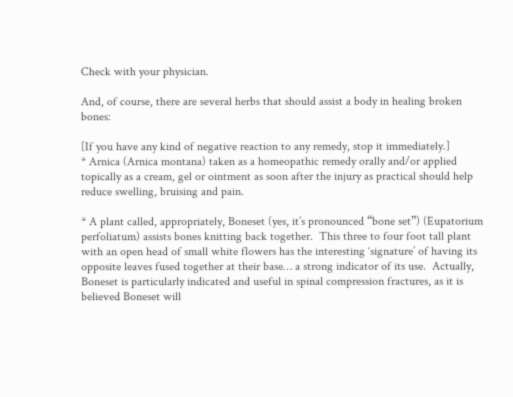Check with your physician.

And, of course, there are several herbs that should assist a body in healing broken bones:

[If you have any kind of negative reaction to any remedy, stop it immediately.]
* Arnica (Arnica montana) taken as a homeopathic remedy orally and/or applied topically as a cream, gel or ointment as soon after the injury as practical should help reduce swelling, bruising and pain.

* A plant called, appropriately, Boneset (yes, it’s pronounced “bone set”) (Eupatorium perfoliatum) assists bones knitting back together.  This three to four foot tall plant with an open head of small white flowers has the interesting ‘signature’ of having its opposite leaves fused together at their base… a strong indicator of its use.  Actually, Boneset is particularly indicated and useful in spinal compression fractures, as it is believed Boneset will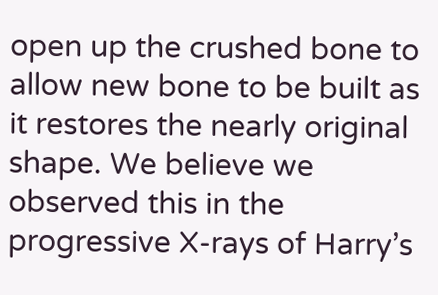open up the crushed bone to allow new bone to be built as it restores the nearly original shape. We believe we observed this in the progressive X-rays of Harry’s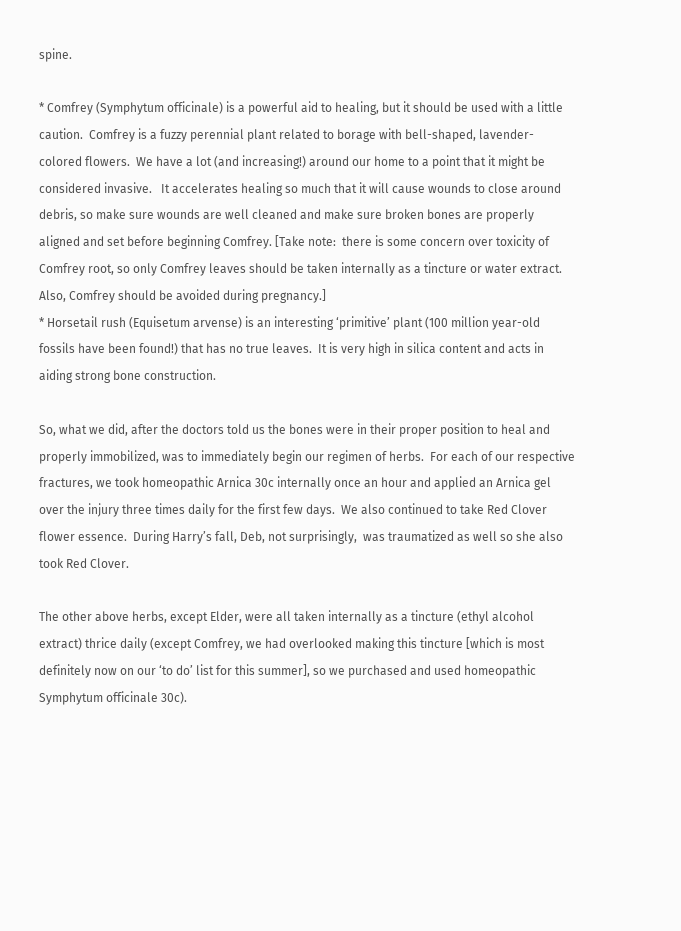spine.

* Comfrey (Symphytum officinale) is a powerful aid to healing, but it should be used with a little caution.  Comfrey is a fuzzy perennial plant related to borage with bell-shaped, lavender-colored flowers.  We have a lot (and increasing!) around our home to a point that it might be considered invasive.   It accelerates healing so much that it will cause wounds to close around debris, so make sure wounds are well cleaned and make sure broken bones are properly aligned and set before beginning Comfrey. [Take note:  there is some concern over toxicity of Comfrey root, so only Comfrey leaves should be taken internally as a tincture or water extract.  Also, Comfrey should be avoided during pregnancy.]
* Horsetail rush (Equisetum arvense) is an interesting ‘primitive’ plant (100 million year-old fossils have been found!) that has no true leaves.  It is very high in silica content and acts in aiding strong bone construction.

So, what we did, after the doctors told us the bones were in their proper position to heal and properly immobilized, was to immediately begin our regimen of herbs.  For each of our respective fractures, we took homeopathic Arnica 30c internally once an hour and applied an Arnica gel over the injury three times daily for the first few days.  We also continued to take Red Clover flower essence.  During Harry’s fall, Deb, not surprisingly,  was traumatized as well so she also took Red Clover.

The other above herbs, except Elder, were all taken internally as a tincture (ethyl alcohol extract) thrice daily (except Comfrey, we had overlooked making this tincture [which is most definitely now on our ‘to do’ list for this summer], so we purchased and used homeopathic Symphytum officinale 30c).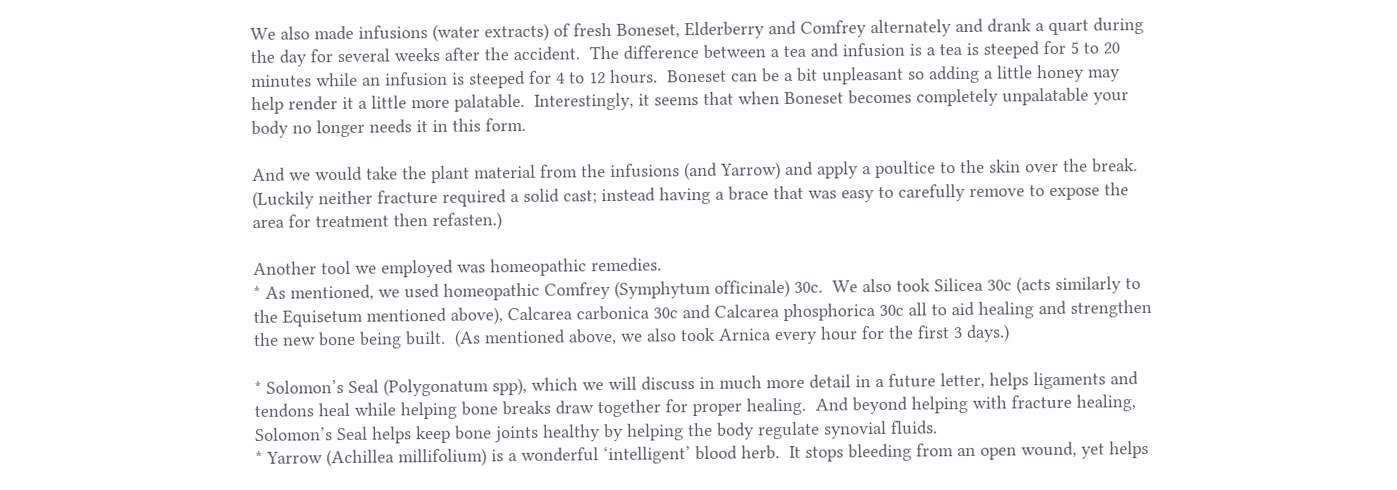We also made infusions (water extracts) of fresh Boneset, Elderberry and Comfrey alternately and drank a quart during the day for several weeks after the accident.  The difference between a tea and infusion is a tea is steeped for 5 to 20 minutes while an infusion is steeped for 4 to 12 hours.  Boneset can be a bit unpleasant so adding a little honey may help render it a little more palatable.  Interestingly, it seems that when Boneset becomes completely unpalatable your body no longer needs it in this form.

And we would take the plant material from the infusions (and Yarrow) and apply a poultice to the skin over the break. (Luckily neither fracture required a solid cast; instead having a brace that was easy to carefully remove to expose the area for treatment then refasten.)

Another tool we employed was homeopathic remedies.
* As mentioned, we used homeopathic Comfrey (Symphytum officinale) 30c.  We also took Silicea 30c (acts similarly to the Equisetum mentioned above), Calcarea carbonica 30c and Calcarea phosphorica 30c all to aid healing and strengthen the new bone being built.  (As mentioned above, we also took Arnica every hour for the first 3 days.)

* Solomon’s Seal (Polygonatum spp), which we will discuss in much more detail in a future letter, helps ligaments and tendons heal while helping bone breaks draw together for proper healing.  And beyond helping with fracture healing, Solomon’s Seal helps keep bone joints healthy by helping the body regulate synovial fluids.
* Yarrow (Achillea millifolium) is a wonderful ‘intelligent’ blood herb.  It stops bleeding from an open wound, yet helps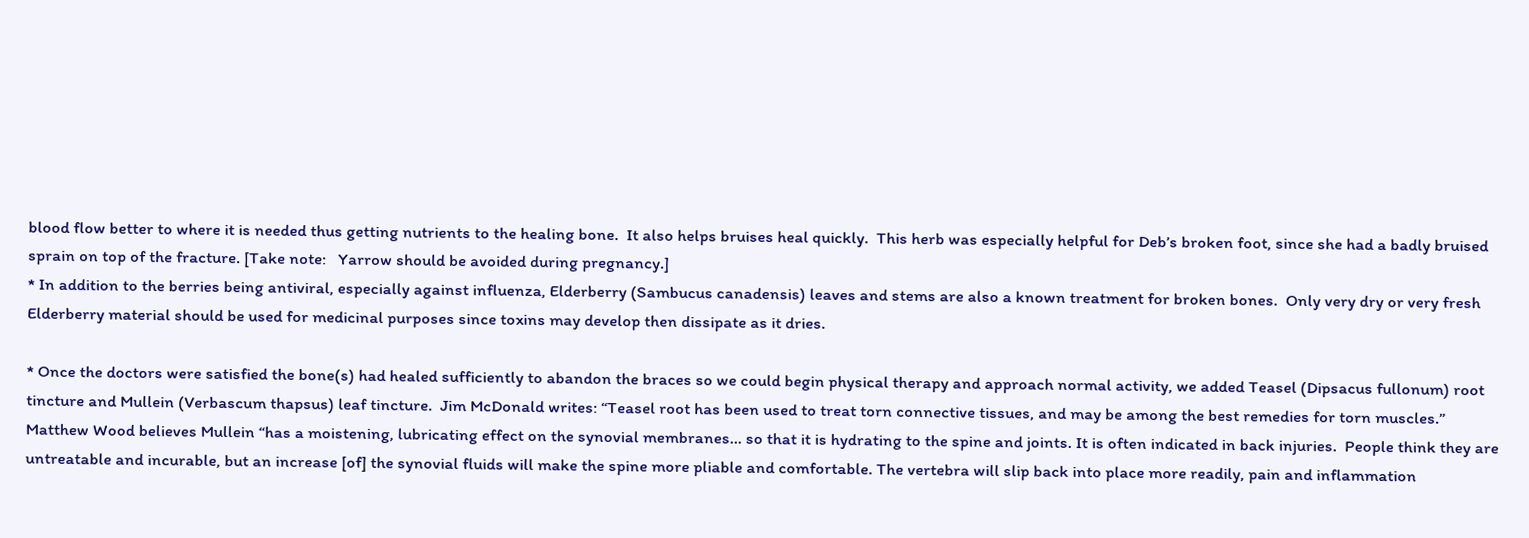blood flow better to where it is needed thus getting nutrients to the healing bone.  It also helps bruises heal quickly.  This herb was especially helpful for Deb’s broken foot, since she had a badly bruised sprain on top of the fracture. [Take note:   Yarrow should be avoided during pregnancy.]
* In addition to the berries being antiviral, especially against influenza, Elderberry (Sambucus canadensis) leaves and stems are also a known treatment for broken bones.  Only very dry or very fresh Elderberry material should be used for medicinal purposes since toxins may develop then dissipate as it dries.

* Once the doctors were satisfied the bone(s) had healed sufficiently to abandon the braces so we could begin physical therapy and approach normal activity, we added Teasel (Dipsacus fullonum) root tincture and Mullein (Verbascum thapsus) leaf tincture.  Jim McDonald writes: “Teasel root has been used to treat torn connective tissues, and may be among the best remedies for torn muscles.”  Matthew Wood believes Mullein “has a moistening, lubricating effect on the synovial membranes… so that it is hydrating to the spine and joints. It is often indicated in back injuries.  People think they are untreatable and incurable, but an increase [of] the synovial fluids will make the spine more pliable and comfortable. The vertebra will slip back into place more readily, pain and inflammation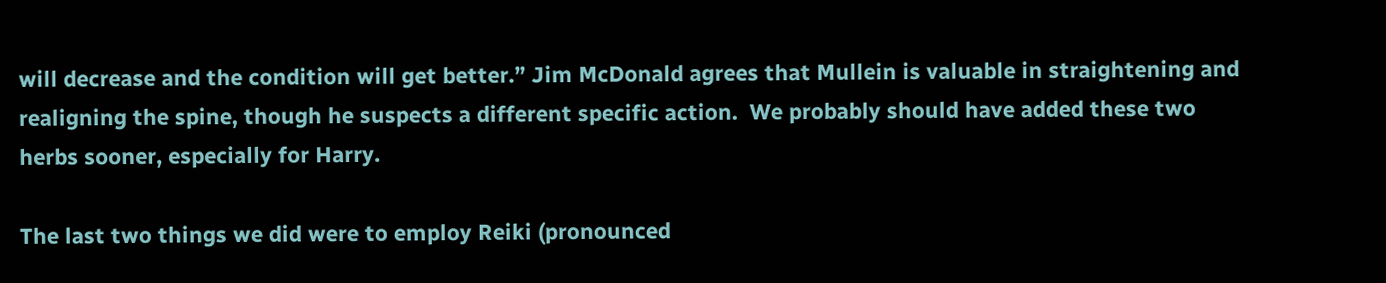will decrease and the condition will get better.” Jim McDonald agrees that Mullein is valuable in straightening and realigning the spine, though he suspects a different specific action.  We probably should have added these two herbs sooner, especially for Harry.

The last two things we did were to employ Reiki (pronounced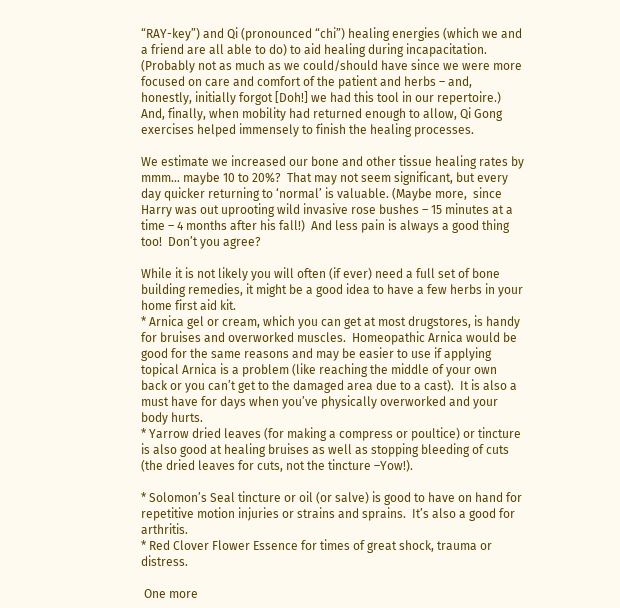“RAY-key”) and Qi (pronounced “chi”) healing energies (which we and a friend are all able to do) to aid healing during incapacitation.  (Probably not as much as we could/should have since we were more focused on care and comfort of the patient and herbs – and, honestly, initially forgot [Doh!] we had this tool in our repertoire.)  And, finally, when mobility had returned enough to allow, Qi Gong exercises helped immensely to finish the healing processes.

We estimate we increased our bone and other tissue healing rates by mmm… maybe 10 to 20%?  That may not seem significant, but every day quicker returning to ‘normal’ is valuable. (Maybe more,  since Harry was out uprooting wild invasive rose bushes – 15 minutes at a time – 4 months after his fall!)  And less pain is always a good thing too!  Don’t you agree?

While it is not likely you will often (if ever) need a full set of bone building remedies, it might be a good idea to have a few herbs in your home first aid kit.
* Arnica gel or cream, which you can get at most drugstores, is handy for bruises and overworked muscles.  Homeopathic Arnica would be good for the same reasons and may be easier to use if applying topical Arnica is a problem (like reaching the middle of your own back or you can’t get to the damaged area due to a cast).  It is also a must have for days when you’ve physically overworked and your body hurts.
* Yarrow dried leaves (for making a compress or poultice) or tincture is also good at healing bruises as well as stopping bleeding of cuts (the dried leaves for cuts, not the tincture –Yow!).

* Solomon’s Seal tincture or oil (or salve) is good to have on hand for repetitive motion injuries or strains and sprains.  It’s also a good for arthritis.
* Red Clover Flower Essence for times of great shock, trauma or distress.

 One more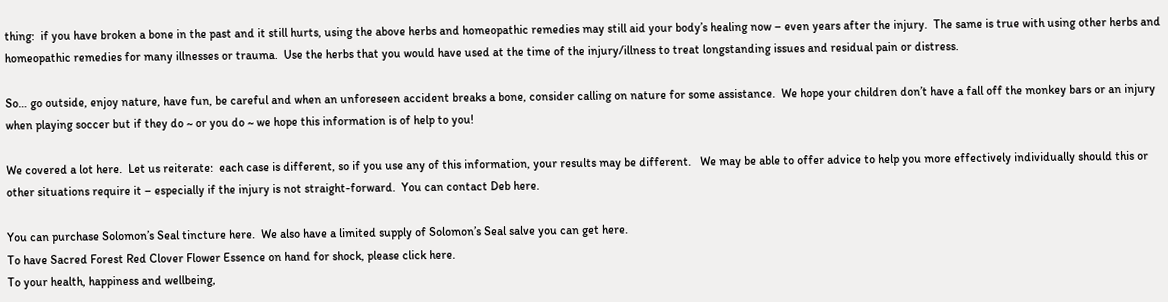thing:  if you have broken a bone in the past and it still hurts, using the above herbs and homeopathic remedies may still aid your body’s healing now – even years after the injury.  The same is true with using other herbs and homeopathic remedies for many illnesses or trauma.  Use the herbs that you would have used at the time of the injury/illness to treat longstanding issues and residual pain or distress.

So… go outside, enjoy nature, have fun, be careful and when an unforeseen accident breaks a bone, consider calling on nature for some assistance.  We hope your children don’t have a fall off the monkey bars or an injury when playing soccer but if they do ~ or you do ~ we hope this information is of help to you!

We covered a lot here.  Let us reiterate:  each case is different, so if you use any of this information, your results may be different.   We may be able to offer advice to help you more effectively individually should this or other situations require it – especially if the injury is not straight-forward.  You can contact Deb here.

You can purchase Solomon’s Seal tincture here.  We also have a limited supply of Solomon’s Seal salve you can get here.
To have Sacred Forest Red Clover Flower Essence on hand for shock, please click here.
To your health, happiness and wellbeing,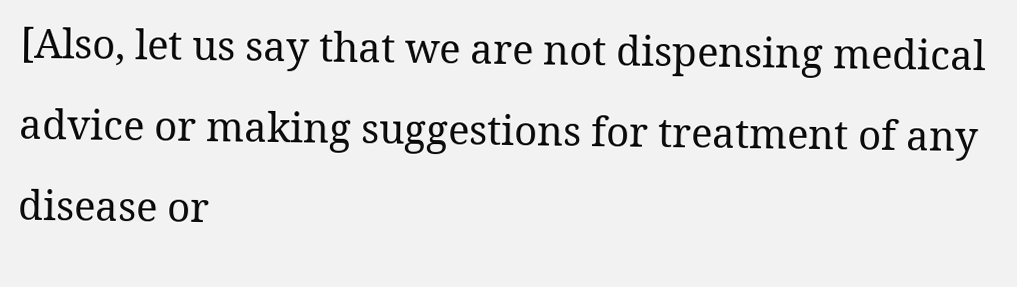[Also, let us say that we are not dispensing medical advice or making suggestions for treatment of any disease or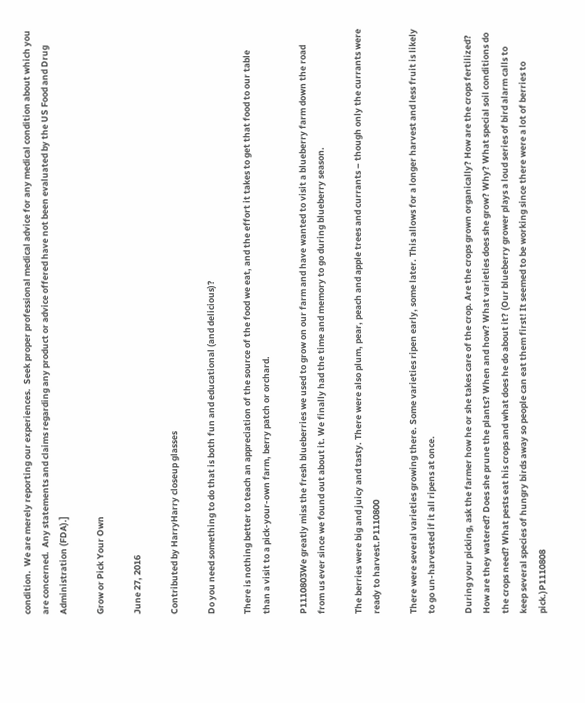condition.  We are merely reporting our experiences.  Seek proper professional medical advice for any medical condition about which you are concerned.  Any statements and claims regarding any product or advice offered have not been evaluated by the US Food and Drug Administration (FDA).]

Grow or Pick Your Own

June 27, 2016

Contributed by HarryHarry closeup glasses

Do you need something to do that is both fun and educational (and delicious)?

There is nothing better to teach an appreciation of the source of the food we eat, and the effort it takes to get that food to our table than a visit to a pick-your-own farm, berry patch or orchard.

P1110803We greatly miss the fresh blueberries we used to grow on our farm and have wanted to visit a blueberry farm down the road from us ever since we found out about it. We finally had the time and memory to go during blueberry season.

The berries were big and juicy and tasty. There were also plum, pear, peach and apple trees and currants – though only the currants were ready to harvest.P1110800

There were several varieties growing there. Some varieties ripen early, some later. This allows for a longer harvest and less fruit is likely to go un-harvested if it all ripens at once.

During your picking, ask the farmer how he or she takes care of the crop. Are the crops grown organically? How are the crops fertilized? How are they watered? Does she prune the plants? When and how? What varieties does she grow? Why? What special soil conditions do the crops need? What pests eat his crops and what does he do about it? (Our blueberry grower plays a loud series of bird alarm calls to keep several species of hungry birds away so people can eat them first! It seemed to be working since there were a lot of berries to pick.)P1110808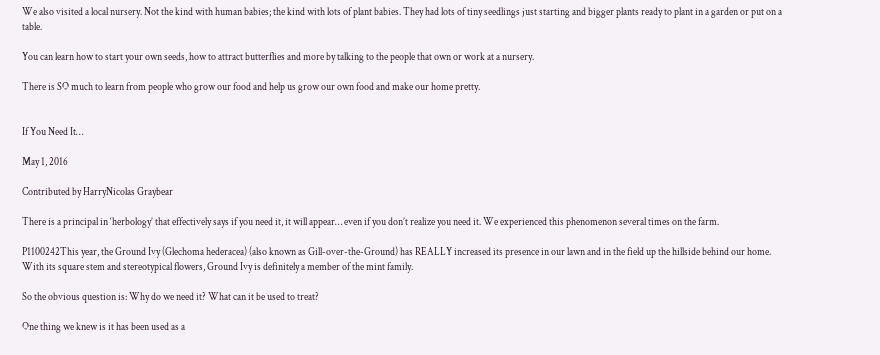We also visited a local nursery. Not the kind with human babies; the kind with lots of plant babies. They had lots of tiny seedlings just starting and bigger plants ready to plant in a garden or put on a table.

You can learn how to start your own seeds, how to attract butterflies and more by talking to the people that own or work at a nursery.

There is SO much to learn from people who grow our food and help us grow our own food and make our home pretty.


If You Need It…

May 1, 2016

Contributed by HarryNicolas Graybear

There is a principal in ‘herbology’ that effectively says if you need it, it will appear… even if you don’t realize you need it. We experienced this phenomenon several times on the farm.

P1100242This year, the Ground Ivy (Glechoma hederacea) (also known as Gill-over-the-Ground) has REALLY increased its presence in our lawn and in the field up the hillside behind our home. With its square stem and stereotypical flowers, Ground Ivy is definitely a member of the mint family.

So the obvious question is: Why do we need it? What can it be used to treat?

One thing we knew is it has been used as a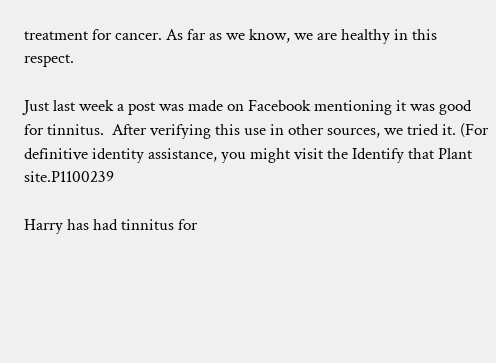treatment for cancer. As far as we know, we are healthy in this respect.

Just last week a post was made on Facebook mentioning it was good for tinnitus.  After verifying this use in other sources, we tried it. (For definitive identity assistance, you might visit the Identify that Plant site.P1100239

Harry has had tinnitus for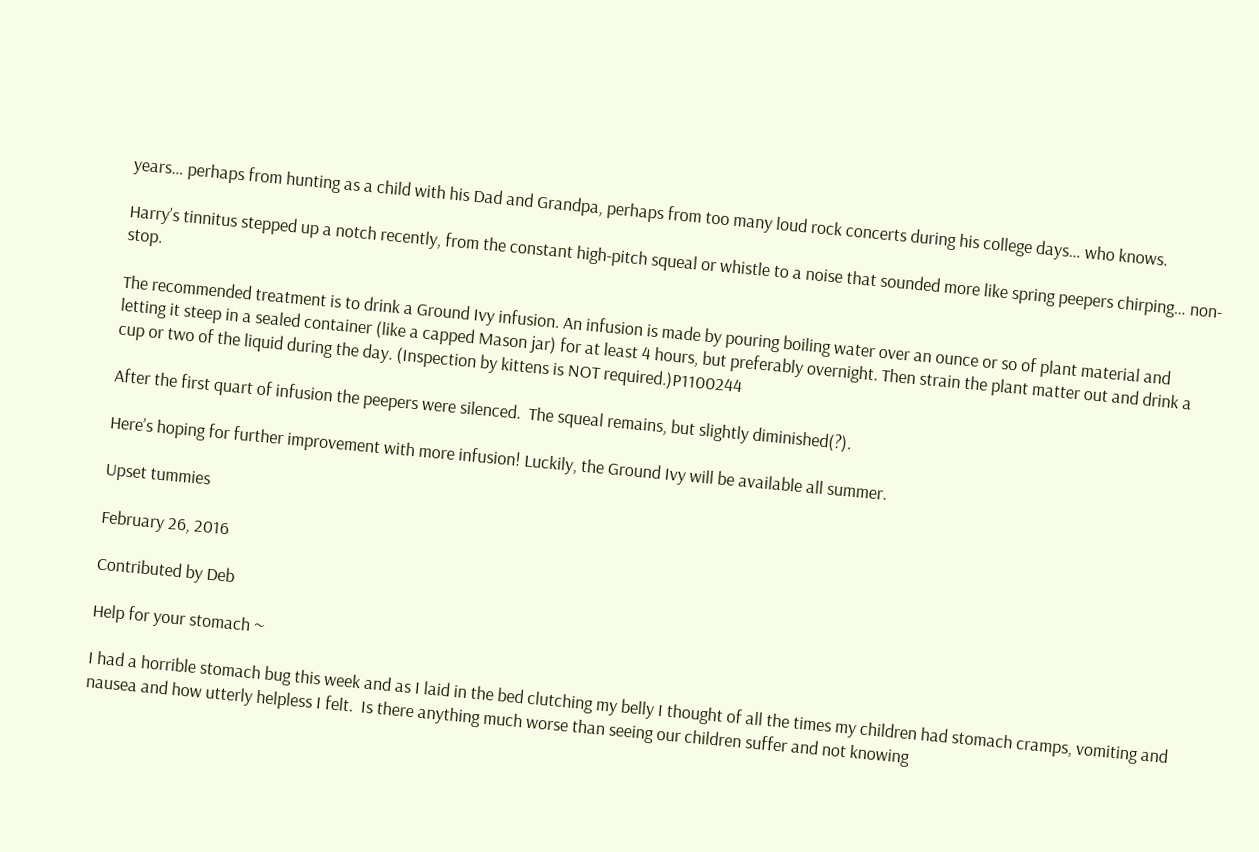years… perhaps from hunting as a child with his Dad and Grandpa, perhaps from too many loud rock concerts during his college days… who knows.

Harry’s tinnitus stepped up a notch recently, from the constant high-pitch squeal or whistle to a noise that sounded more like spring peepers chirping… non-stop.

The recommended treatment is to drink a Ground Ivy infusion. An infusion is made by pouring boiling water over an ounce or so of plant material and letting it steep in a sealed container (like a capped Mason jar) for at least 4 hours, but preferably overnight. Then strain the plant matter out and drink a cup or two of the liquid during the day. (Inspection by kittens is NOT required.)P1100244

After the first quart of infusion the peepers were silenced.  The squeal remains, but slightly diminished(?).

Here’s hoping for further improvement with more infusion! Luckily, the Ground Ivy will be available all summer.

Upset tummies

February 26, 2016

Contributed by Deb

Help for your stomach ~

I had a horrible stomach bug this week and as I laid in the bed clutching my belly I thought of all the times my children had stomach cramps, vomiting and nausea and how utterly helpless I felt.  Is there anything much worse than seeing our children suffer and not knowing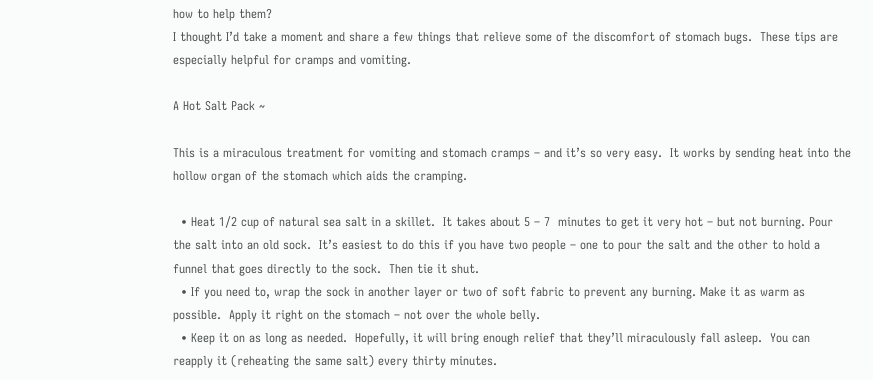how to help them?
I thought I’d take a moment and share a few things that relieve some of the discomfort of stomach bugs.  These tips are especially helpful for cramps and vomiting.

A Hot Salt Pack ~

This is a miraculous treatment for vomiting and stomach cramps – and it’s so very easy.  It works by sending heat into the hollow organ of the stomach which aids the cramping.

  • Heat 1/2 cup of natural sea salt in a skillet.  It takes about 5 – 7  minutes to get it very hot – but not burning. Pour the salt into an old sock.  It’s easiest to do this if you have two people – one to pour the salt and the other to hold a funnel that goes directly to the sock.  Then tie it shut.
  • If you need to, wrap the sock in another layer or two of soft fabric to prevent any burning. Make it as warm as possible.  Apply it right on the stomach – not over the whole belly.
  • Keep it on as long as needed.  Hopefully, it will bring enough relief that they’ll miraculously fall asleep.  You can reapply it (reheating the same salt) every thirty minutes.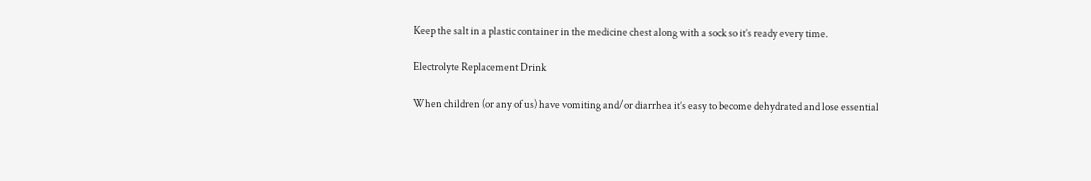Keep the salt in a plastic container in the medicine chest along with a sock so it’s ready every time.

Electrolyte Replacement Drink

When children (or any of us) have vomiting and/or diarrhea it’s easy to become dehydrated and lose essential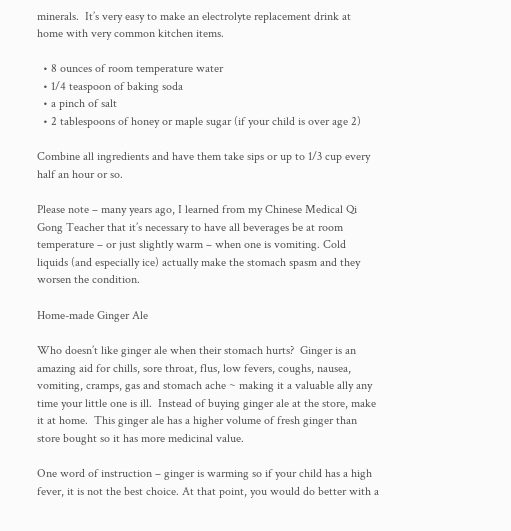minerals.  It’s very easy to make an electrolyte replacement drink at home with very common kitchen items.

  • 8 ounces of room temperature water
  • 1/4 teaspoon of baking soda
  • a pinch of salt
  • 2 tablespoons of honey or maple sugar (if your child is over age 2)

Combine all ingredients and have them take sips or up to 1/3 cup every half an hour or so.

Please note – many years ago, I learned from my Chinese Medical Qi Gong Teacher that it’s necessary to have all beverages be at room temperature – or just slightly warm – when one is vomiting. Cold liquids (and especially ice) actually make the stomach spasm and they worsen the condition.

Home-made Ginger Ale

Who doesn’t like ginger ale when their stomach hurts?  Ginger is an amazing aid for chills, sore throat, flus, low fevers, coughs, nausea, vomiting, cramps, gas and stomach ache ~ making it a valuable ally any time your little one is ill.  Instead of buying ginger ale at the store, make it at home.  This ginger ale has a higher volume of fresh ginger than store bought so it has more medicinal value.

One word of instruction – ginger is warming so if your child has a high fever, it is not the best choice. At that point, you would do better with a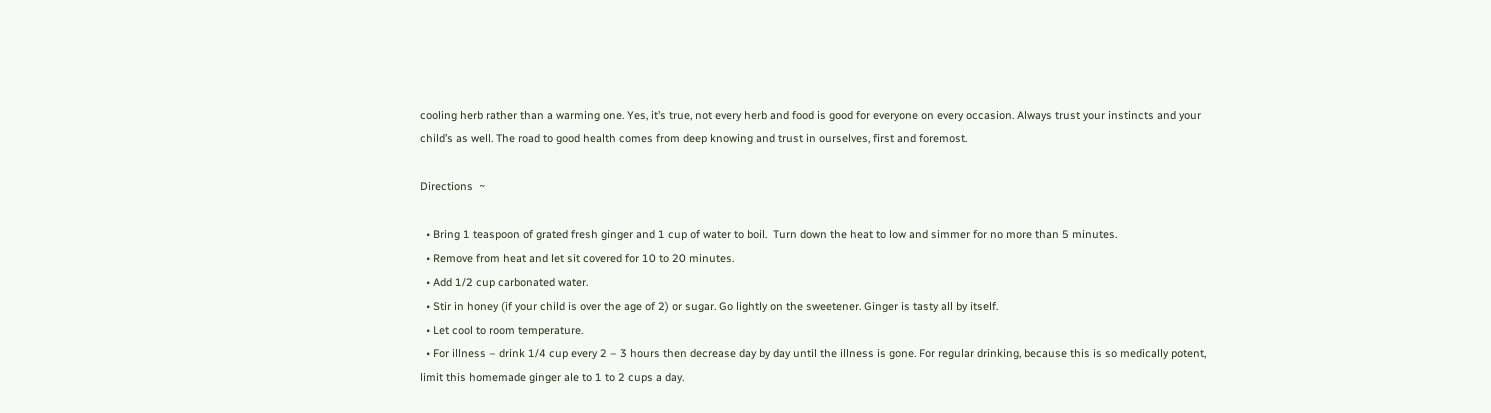cooling herb rather than a warming one. Yes, it’s true, not every herb and food is good for everyone on every occasion. Always trust your instincts and your child’s as well. The road to good health comes from deep knowing and trust in ourselves, first and foremost.

Directions  ~

  • Bring 1 teaspoon of grated fresh ginger and 1 cup of water to boil.  Turn down the heat to low and simmer for no more than 5 minutes.
  • Remove from heat and let sit covered for 10 to 20 minutes.
  • Add 1/2 cup carbonated water.
  • Stir in honey (if your child is over the age of 2) or sugar. Go lightly on the sweetener. Ginger is tasty all by itself.
  • Let cool to room temperature.
  • For illness – drink 1/4 cup every 2 – 3 hours then decrease day by day until the illness is gone. For regular drinking, because this is so medically potent, limit this homemade ginger ale to 1 to 2 cups a day.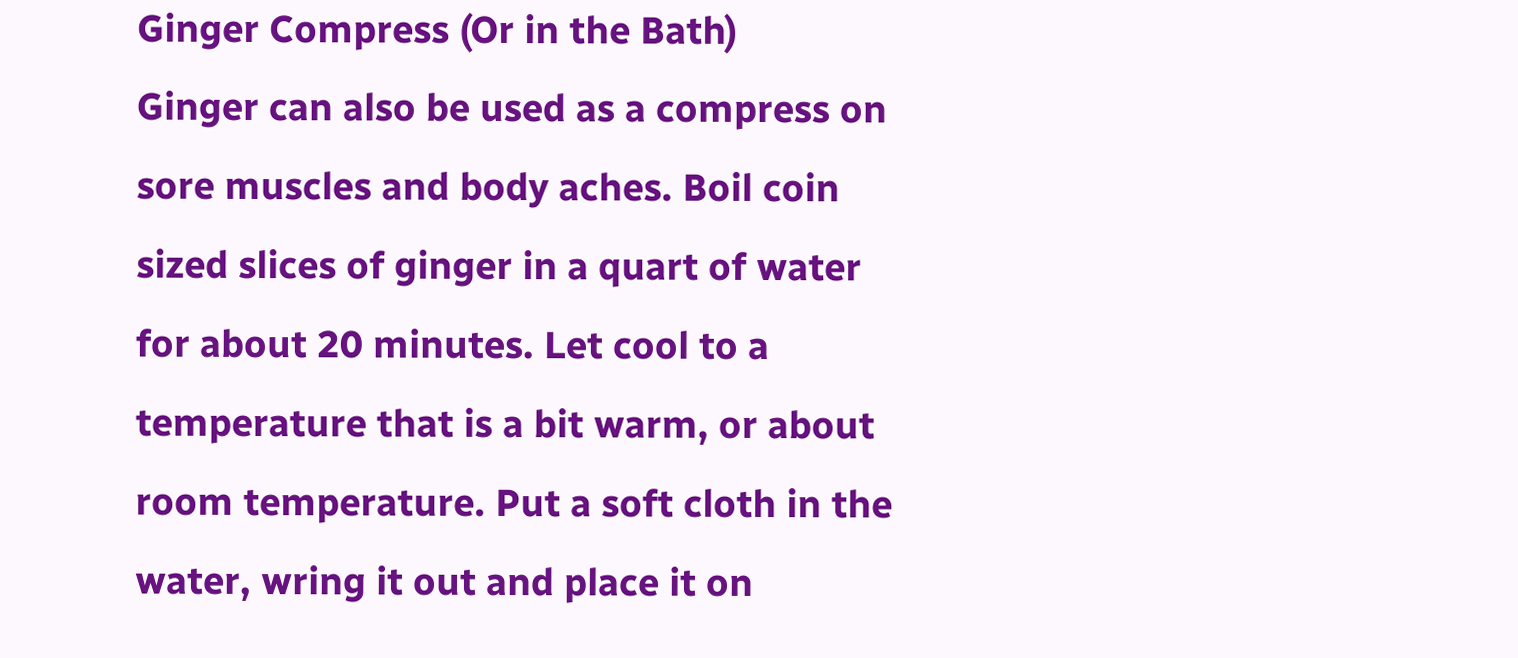Ginger Compress (Or in the Bath)
Ginger can also be used as a compress on sore muscles and body aches. Boil coin sized slices of ginger in a quart of water for about 20 minutes. Let cool to a temperature that is a bit warm, or about room temperature. Put a soft cloth in the water, wring it out and place it on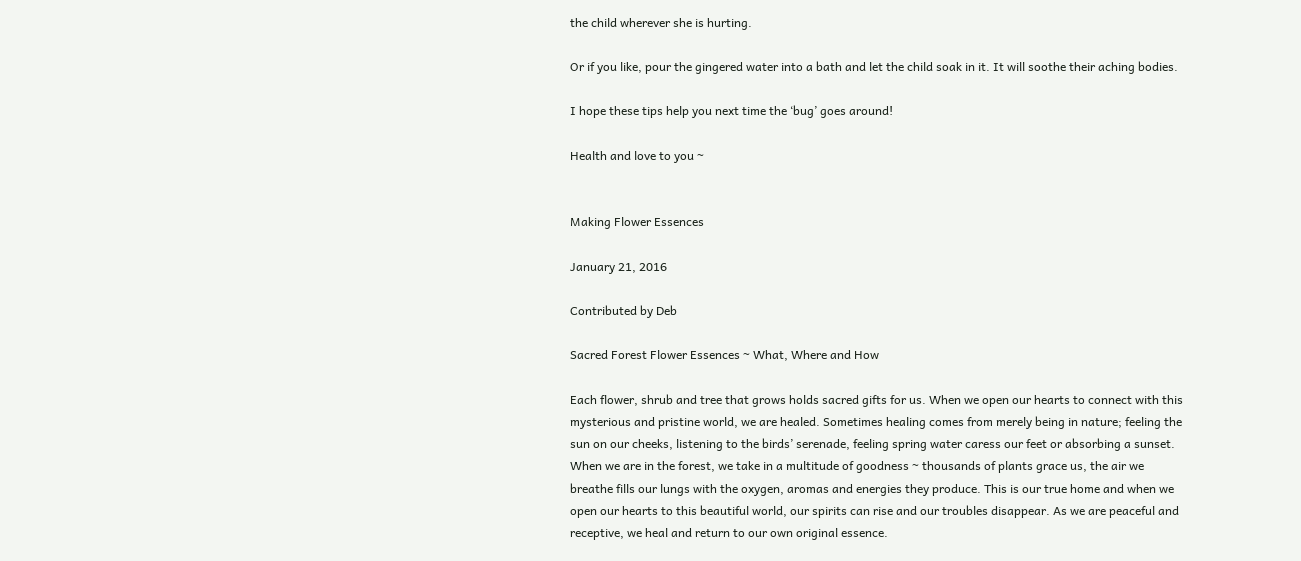the child wherever she is hurting.

Or if you like, pour the gingered water into a bath and let the child soak in it. It will soothe their aching bodies.

I hope these tips help you next time the ‘bug’ goes around!

Health and love to you ~


Making Flower Essences

January 21, 2016

Contributed by Deb

Sacred Forest Flower Essences ~ What, Where and How

Each flower, shrub and tree that grows holds sacred gifts for us. When we open our hearts to connect with this mysterious and pristine world, we are healed. Sometimes healing comes from merely being in nature; feeling the sun on our cheeks, listening to the birds’ serenade, feeling spring water caress our feet or absorbing a sunset. When we are in the forest, we take in a multitude of goodness ~ thousands of plants grace us, the air we breathe fills our lungs with the oxygen, aromas and energies they produce. This is our true home and when we open our hearts to this beautiful world, our spirits can rise and our troubles disappear. As we are peaceful and receptive, we heal and return to our own original essence.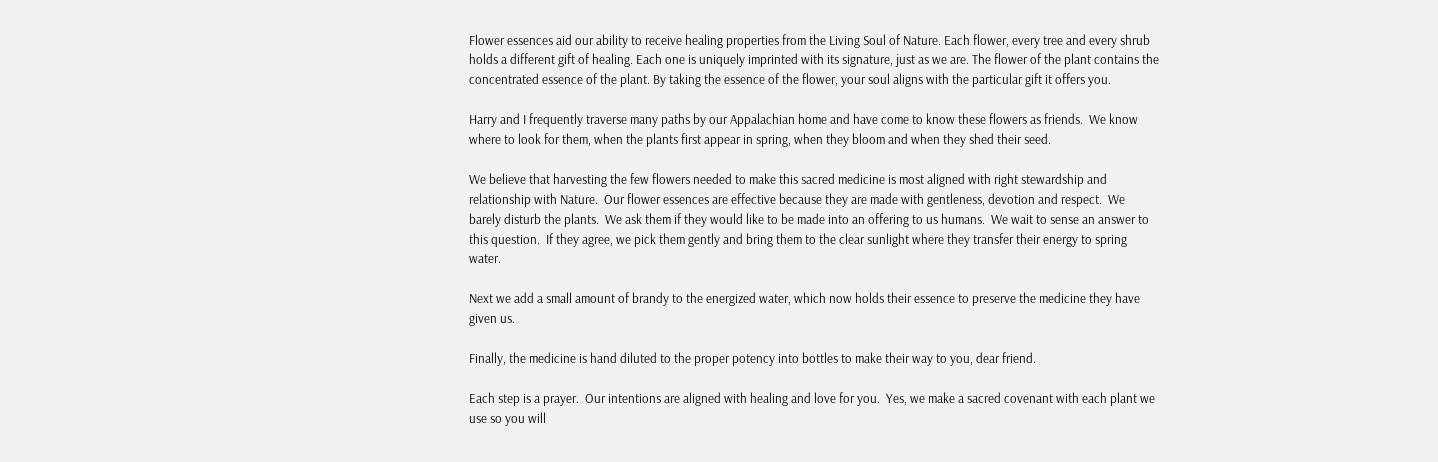Flower essences aid our ability to receive healing properties from the Living Soul of Nature. Each flower, every tree and every shrub holds a different gift of healing. Each one is uniquely imprinted with its signature, just as we are. The flower of the plant contains the concentrated essence of the plant. By taking the essence of the flower, your soul aligns with the particular gift it offers you.

Harry and I frequently traverse many paths by our Appalachian home and have come to know these flowers as friends.  We know where to look for them, when the plants first appear in spring, when they bloom and when they shed their seed.

We believe that harvesting the few flowers needed to make this sacred medicine is most aligned with right stewardship and relationship with Nature.  Our flower essences are effective because they are made with gentleness, devotion and respect.  We barely disturb the plants.  We ask them if they would like to be made into an offering to us humans.  We wait to sense an answer to this question.  If they agree, we pick them gently and bring them to the clear sunlight where they transfer their energy to spring water.

Next we add a small amount of brandy to the energized water, which now holds their essence to preserve the medicine they have given us.

Finally, the medicine is hand diluted to the proper potency into bottles to make their way to you, dear friend.

Each step is a prayer.  Our intentions are aligned with healing and love for you.  Yes, we make a sacred covenant with each plant we use so you will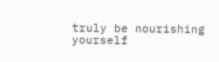truly be nourishing yourself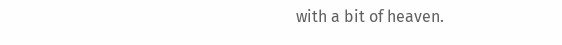with a bit of heaven.